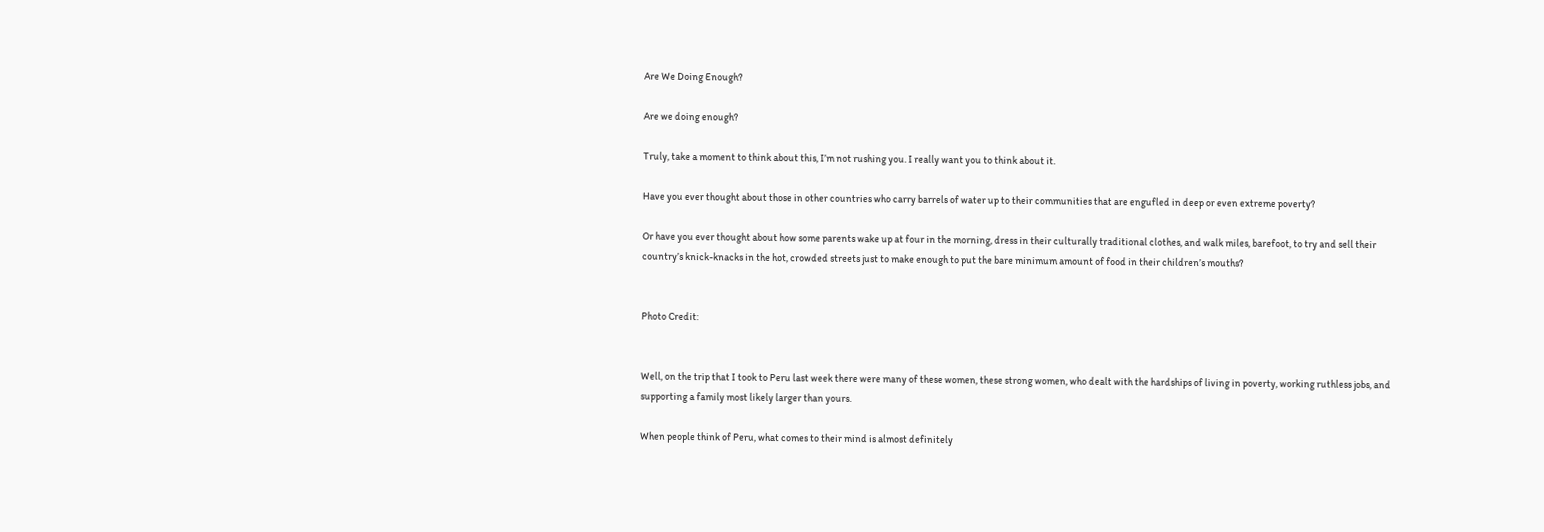Are We Doing Enough?

Are we doing enough?

Truly, take a moment to think about this, I’m not rushing you. I really want you to think about it.

Have you ever thought about those in other countries who carry barrels of water up to their communities that are engufled in deep or even extreme poverty?

Or have you ever thought about how some parents wake up at four in the morning, dress in their culturally traditional clothes, and walk miles, barefoot, to try and sell their country’s knick-knacks in the hot, crowded streets just to make enough to put the bare minimum amount of food in their children’s mouths?


Photo Credit:


Well, on the trip that I took to Peru last week there were many of these women, these strong women, who dealt with the hardships of living in poverty, working ruthless jobs, and supporting a family most likely larger than yours.

When people think of Peru, what comes to their mind is almost definitely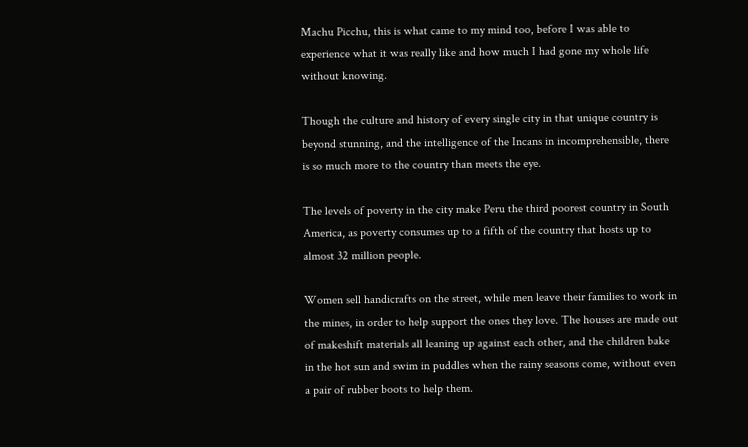Machu Picchu, this is what came to my mind too, before I was able to experience what it was really like and how much I had gone my whole life without knowing.

Though the culture and history of every single city in that unique country is beyond stunning, and the intelligence of the Incans in incomprehensible, there is so much more to the country than meets the eye.

The levels of poverty in the city make Peru the third poorest country in South America, as poverty consumes up to a fifth of the country that hosts up to almost 32 million people.

Women sell handicrafts on the street, while men leave their families to work in the mines, in order to help support the ones they love. The houses are made out of makeshift materials all leaning up against each other, and the children bake in the hot sun and swim in puddles when the rainy seasons come, without even a pair of rubber boots to help them.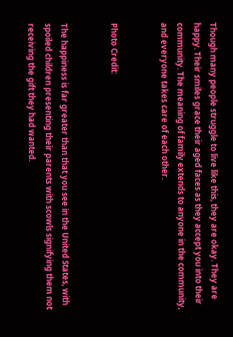Though many people struggle to live like this, they are okay. They are happy. Their smiles grace their aged faces as they accept you into their community. The meaning of family extends to anyone in the community, and everyone takes care of each other.


Photo Credit:


The happiness is far greater than that you see in the United States, with spoiled children presenting their parents with scowls signifying them not receiving the gift they had wanted.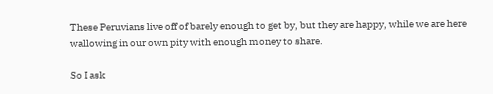These Peruvians live off of barely enough to get by, but they are happy, while we are here wallowing in our own pity with enough money to share.

So I ask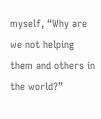myself, “Why are we not helping them and others in the world?”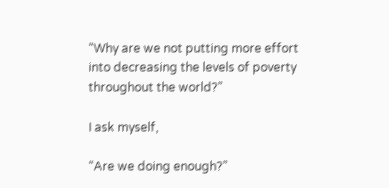“Why are we not putting more effort into decreasing the levels of poverty throughout the world?”

I ask myself,

“Are we doing enough?”